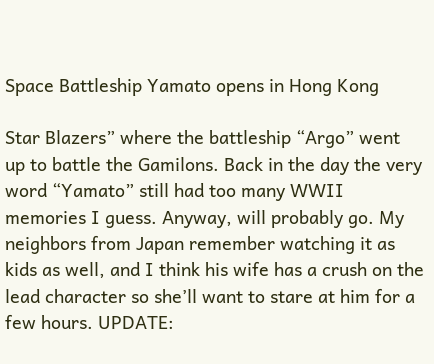Space Battleship Yamato opens in Hong Kong

Star Blazers” where the battleship “Argo” went up to battle the Gamilons. Back in the day the very word “Yamato” still had too many WWII memories I guess. Anyway, will probably go. My neighbors from Japan remember watching it as kids as well, and I think his wife has a crush on the lead character so she’ll want to stare at him for a few hours. UPDATE: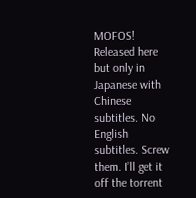MOFOS! Released here but only in Japanese with Chinese subtitles. No English subtitles. Screw them. I’ll get it off the torrent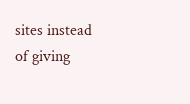sites instead of giving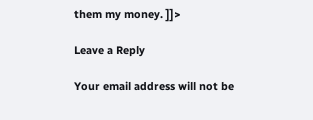them my money. ]]>

Leave a Reply

Your email address will not be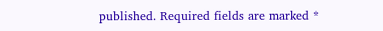published. Required fields are marked *